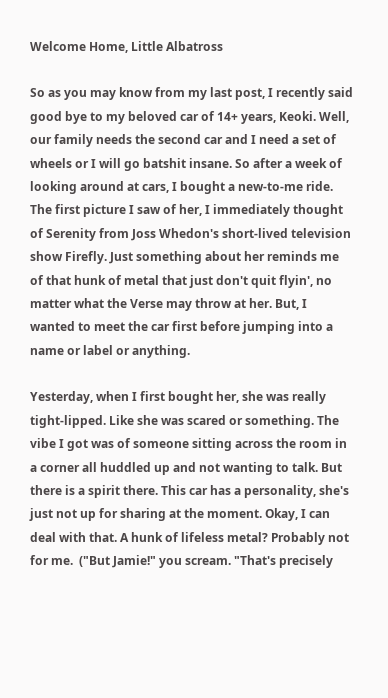Welcome Home, Little Albatross

So as you may know from my last post, I recently said good bye to my beloved car of 14+ years, Keoki. Well, our family needs the second car and I need a set of wheels or I will go batshit insane. So after a week of looking around at cars, I bought a new-to-me ride. The first picture I saw of her, I immediately thought of Serenity from Joss Whedon's short-lived television show Firefly. Just something about her reminds me of that hunk of metal that just don't quit flyin', no matter what the Verse may throw at her. But, I wanted to meet the car first before jumping into a name or label or anything.

Yesterday, when I first bought her, she was really tight-lipped. Like she was scared or something. The vibe I got was of someone sitting across the room in a corner all huddled up and not wanting to talk. But there is a spirit there. This car has a personality, she's just not up for sharing at the moment. Okay, I can deal with that. A hunk of lifeless metal? Probably not for me.  ("But Jamie!" you scream. "That's precisely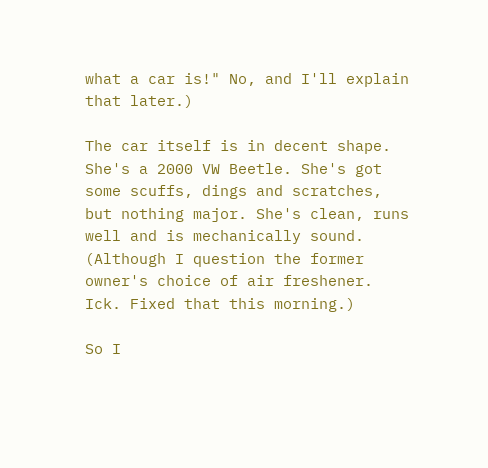what a car is!" No, and I'll explain that later.)

The car itself is in decent shape. She's a 2000 VW Beetle. She's got some scuffs, dings and scratches, but nothing major. She's clean, runs well and is mechanically sound. (Although I question the former owner's choice of air freshener. Ick. Fixed that this morning.)

So I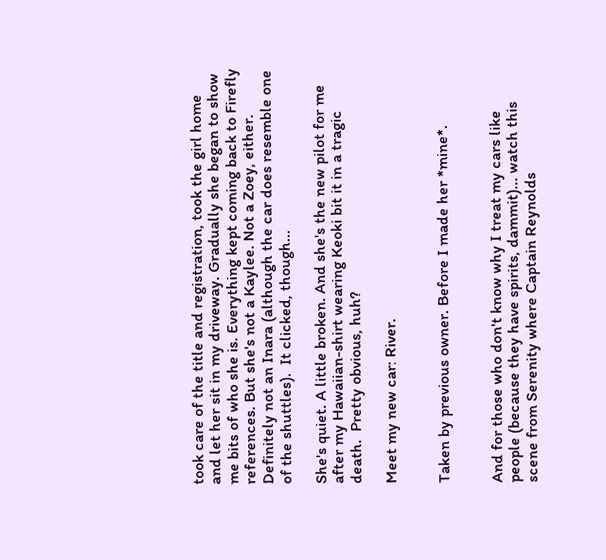took care of the title and registration, took the girl home and let her sit in my driveway. Gradually she began to show me bits of who she is. Everything kept coming back to Firefly references. But she's not a Kaylee. Not a Zoey, either. Definitely not an Inara (although the car does resemble one of the shuttles).  It clicked, though...

She's quiet. A little broken. And she's the new pilot for me after my Hawaiian-shirt wearing Keoki bit it in a tragic death.  Pretty obvious, huh?

Meet my new car: River.


Taken by previous owner. Before I made her *mine*.


And for those who don't know why I treat my cars like people (because they have spirits, dammit)... watch this scene from Serenity where Captain Reynolds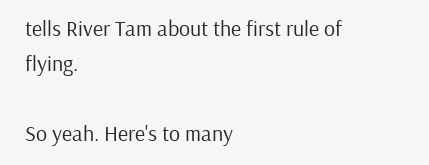tells River Tam about the first rule of flying.

So yeah. Here's to many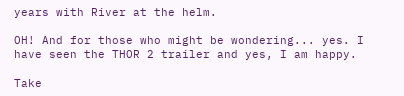years with River at the helm.

OH! And for those who might be wondering... yes. I have seen the THOR 2 trailer and yes, I am happy.

Take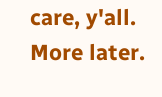care, y'all. More later.